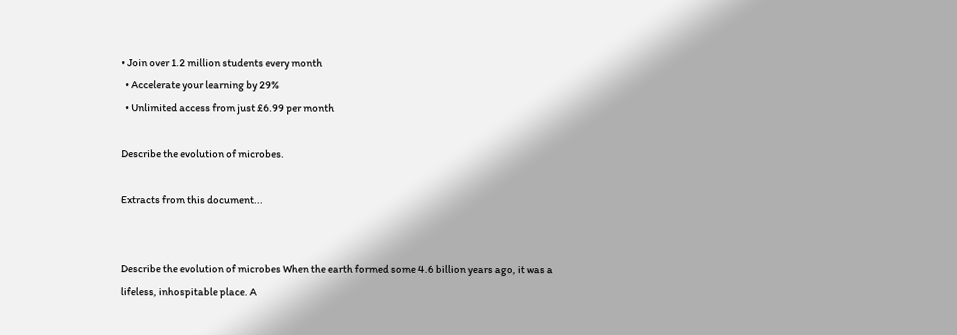• Join over 1.2 million students every month
  • Accelerate your learning by 29%
  • Unlimited access from just £6.99 per month

Describe the evolution of microbes.

Extracts from this document...


Describe the evolution of microbes When the earth formed some 4.6 billion years ago, it was a lifeless, inhospitable place. A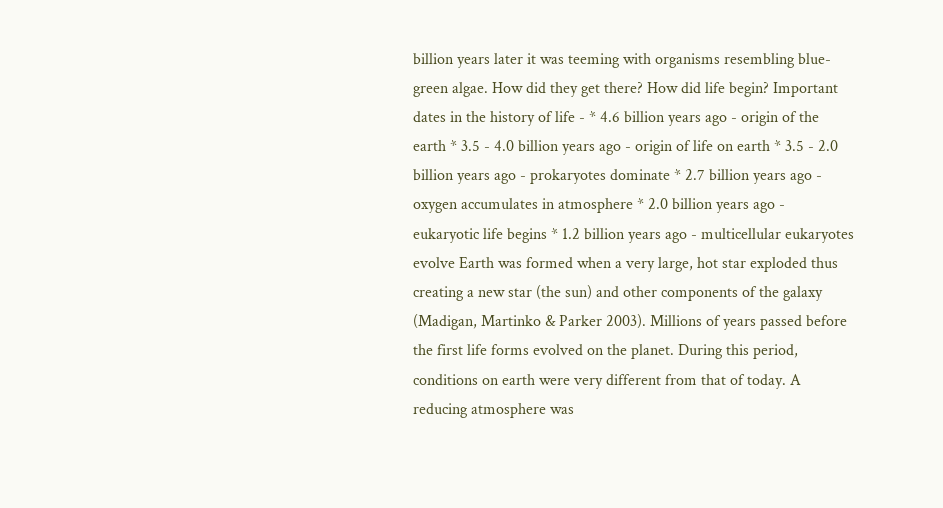billion years later it was teeming with organisms resembling blue-green algae. How did they get there? How did life begin? Important dates in the history of life - * 4.6 billion years ago - origin of the earth * 3.5 - 4.0 billion years ago - origin of life on earth * 3.5 - 2.0 billion years ago - prokaryotes dominate * 2.7 billion years ago - oxygen accumulates in atmosphere * 2.0 billion years ago - eukaryotic life begins * 1.2 billion years ago - multicellular eukaryotes evolve Earth was formed when a very large, hot star exploded thus creating a new star (the sun) and other components of the galaxy (Madigan, Martinko & Parker 2003). Millions of years passed before the first life forms evolved on the planet. During this period, conditions on earth were very different from that of today. A reducing atmosphere was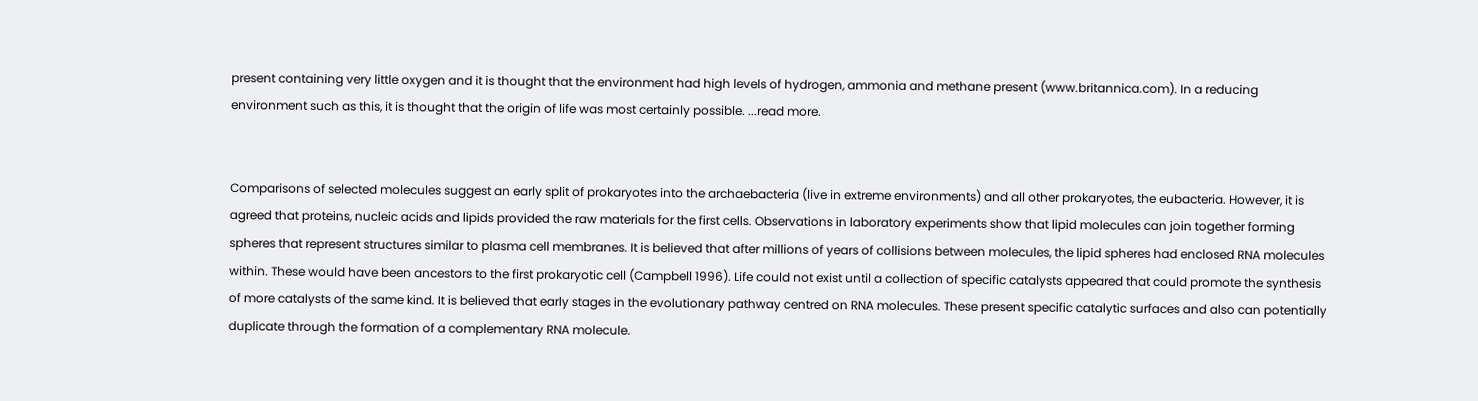present containing very little oxygen and it is thought that the environment had high levels of hydrogen, ammonia and methane present (www.britannica.com). In a reducing environment such as this, it is thought that the origin of life was most certainly possible. ...read more.


Comparisons of selected molecules suggest an early split of prokaryotes into the archaebacteria (live in extreme environments) and all other prokaryotes, the eubacteria. However, it is agreed that proteins, nucleic acids and lipids provided the raw materials for the first cells. Observations in laboratory experiments show that lipid molecules can join together forming spheres that represent structures similar to plasma cell membranes. It is believed that after millions of years of collisions between molecules, the lipid spheres had enclosed RNA molecules within. These would have been ancestors to the first prokaryotic cell (Campbell 1996). Life could not exist until a collection of specific catalysts appeared that could promote the synthesis of more catalysts of the same kind. It is believed that early stages in the evolutionary pathway centred on RNA molecules. These present specific catalytic surfaces and also can potentially duplicate through the formation of a complementary RNA molecule.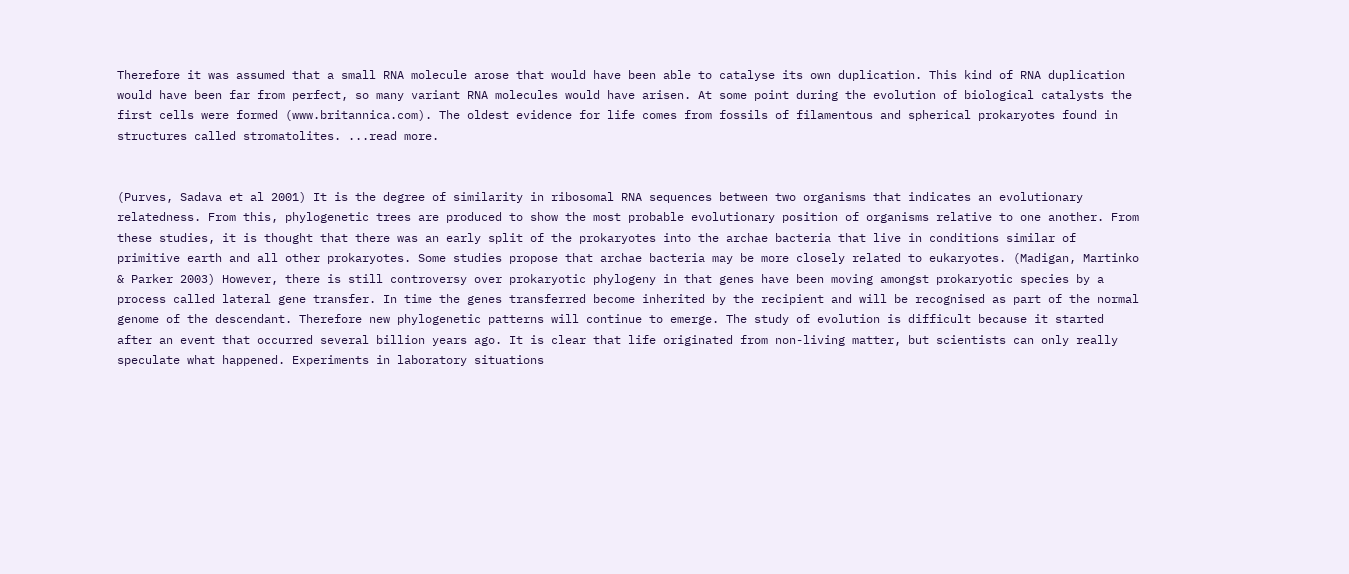Therefore it was assumed that a small RNA molecule arose that would have been able to catalyse its own duplication. This kind of RNA duplication would have been far from perfect, so many variant RNA molecules would have arisen. At some point during the evolution of biological catalysts the first cells were formed (www.britannica.com). The oldest evidence for life comes from fossils of filamentous and spherical prokaryotes found in structures called stromatolites. ...read more.


(Purves, Sadava et al 2001) It is the degree of similarity in ribosomal RNA sequences between two organisms that indicates an evolutionary relatedness. From this, phylogenetic trees are produced to show the most probable evolutionary position of organisms relative to one another. From these studies, it is thought that there was an early split of the prokaryotes into the archae bacteria that live in conditions similar of primitive earth and all other prokaryotes. Some studies propose that archae bacteria may be more closely related to eukaryotes. (Madigan, Martinko & Parker 2003) However, there is still controversy over prokaryotic phylogeny in that genes have been moving amongst prokaryotic species by a process called lateral gene transfer. In time the genes transferred become inherited by the recipient and will be recognised as part of the normal genome of the descendant. Therefore new phylogenetic patterns will continue to emerge. The study of evolution is difficult because it started after an event that occurred several billion years ago. It is clear that life originated from non-living matter, but scientists can only really speculate what happened. Experiments in laboratory situations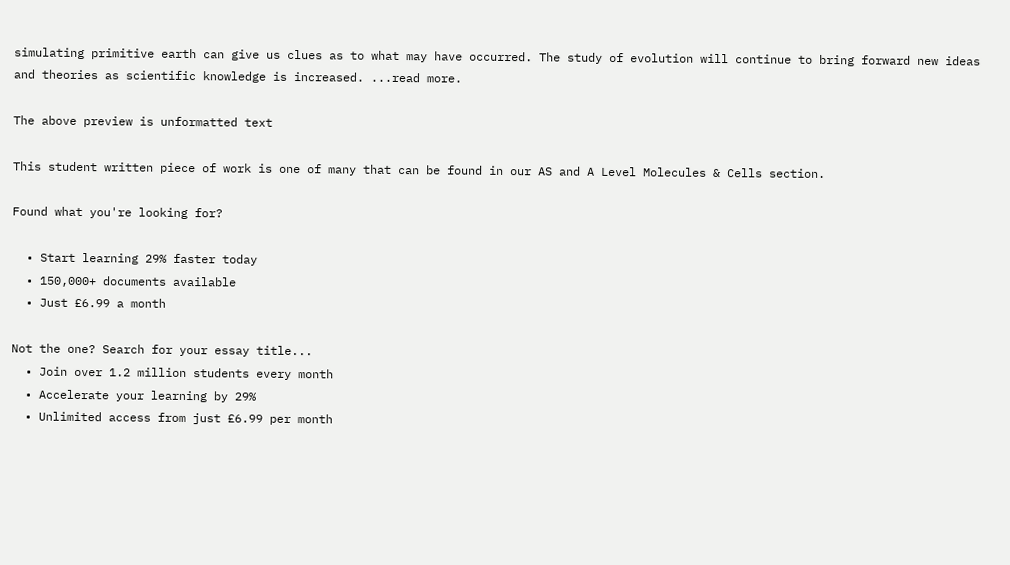simulating primitive earth can give us clues as to what may have occurred. The study of evolution will continue to bring forward new ideas and theories as scientific knowledge is increased. ...read more.

The above preview is unformatted text

This student written piece of work is one of many that can be found in our AS and A Level Molecules & Cells section.

Found what you're looking for?

  • Start learning 29% faster today
  • 150,000+ documents available
  • Just £6.99 a month

Not the one? Search for your essay title...
  • Join over 1.2 million students every month
  • Accelerate your learning by 29%
  • Unlimited access from just £6.99 per month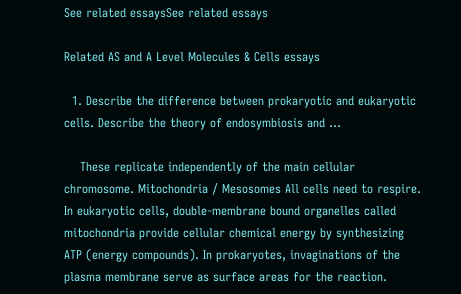See related essaysSee related essays

Related AS and A Level Molecules & Cells essays

  1. Describe the difference between prokaryotic and eukaryotic cells. Describe the theory of endosymbiosis and ...

    These replicate independently of the main cellular chromosome. Mitochondria / Mesosomes All cells need to respire. In eukaryotic cells, double-membrane bound organelles called mitochondria provide cellular chemical energy by synthesizing ATP (energy compounds). In prokaryotes, invaginations of the plasma membrane serve as surface areas for the reaction.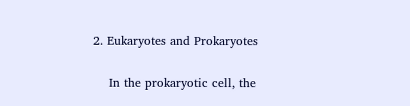2. Eukaryotes and Prokaryotes

    In the prokaryotic cell, the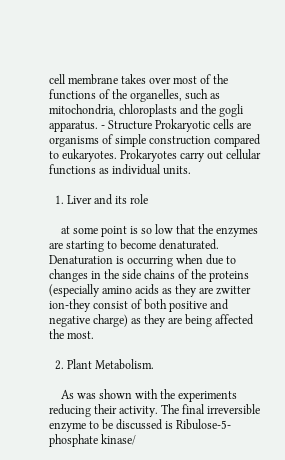cell membrane takes over most of the functions of the organelles, such as mitochondria, chloroplasts and the gogli apparatus. - Structure Prokaryotic cells are organisms of simple construction compared to eukaryotes. Prokaryotes carry out cellular functions as individual units.

  1. Liver and its role

    at some point is so low that the enzymes are starting to become denaturated. Denaturation is occurring when due to changes in the side chains of the proteins (especially amino acids as they are zwitter ion-they consist of both positive and negative charge) as they are being affected the most.

  2. Plant Metabolism.

    As was shown with the experiments reducing their activity. The final irreversible enzyme to be discussed is Ribulose-5-phosphate kinase/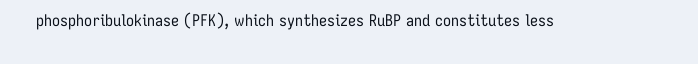phosphoribulokinase (PFK), which synthesizes RuBP and constitutes less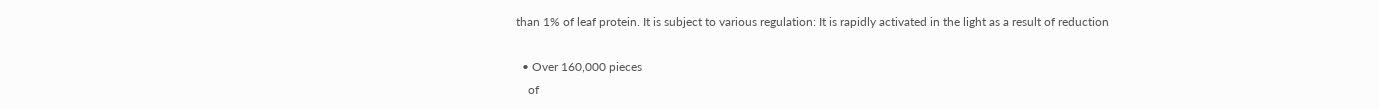than 1% of leaf protein. It is subject to various regulation: It is rapidly activated in the light as a result of reduction

  • Over 160,000 pieces
    of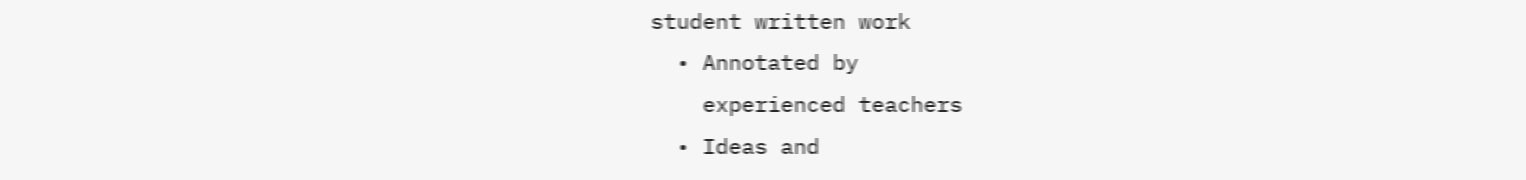student written work
  • Annotated by
    experienced teachers
  • Ideas and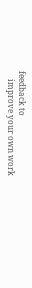feedback to
    improve your own work